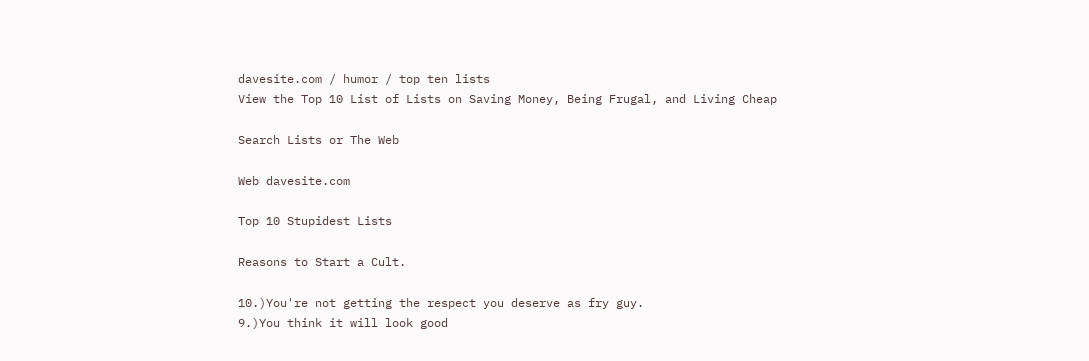davesite.com / humor / top ten lists
View the Top 10 List of Lists on Saving Money, Being Frugal, and Living Cheap

Search Lists or The Web

Web davesite.com

Top 10 Stupidest Lists

Reasons to Start a Cult.

10.)You're not getting the respect you deserve as fry guy.
9.)You think it will look good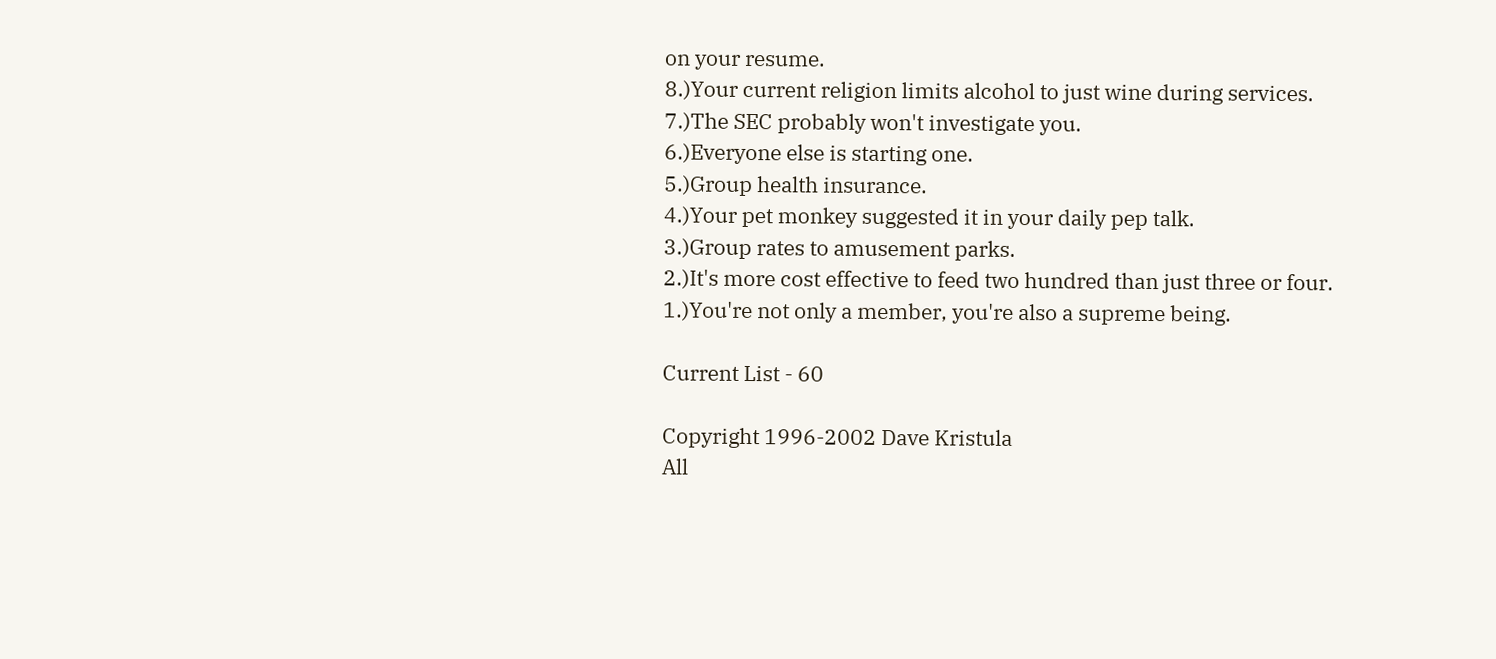on your resume.
8.)Your current religion limits alcohol to just wine during services.
7.)The SEC probably won't investigate you.
6.)Everyone else is starting one.
5.)Group health insurance.
4.)Your pet monkey suggested it in your daily pep talk.
3.)Group rates to amusement parks.
2.)It's more cost effective to feed two hundred than just three or four.
1.)You're not only a member, you're also a supreme being.

Current List - 60

Copyright 1996-2002 Dave Kristula
All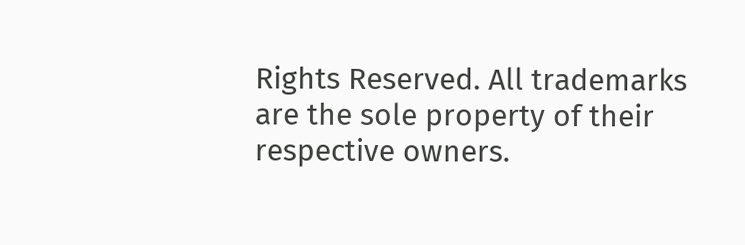Rights Reserved. All trademarks are the sole property of their respective owners.